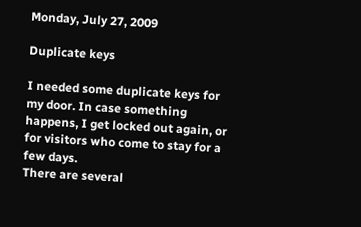Monday, July 27, 2009

Duplicate keys

I needed some duplicate keys for my door. In case something happens, I get locked out again, or for visitors who come to stay for a few days.
There are several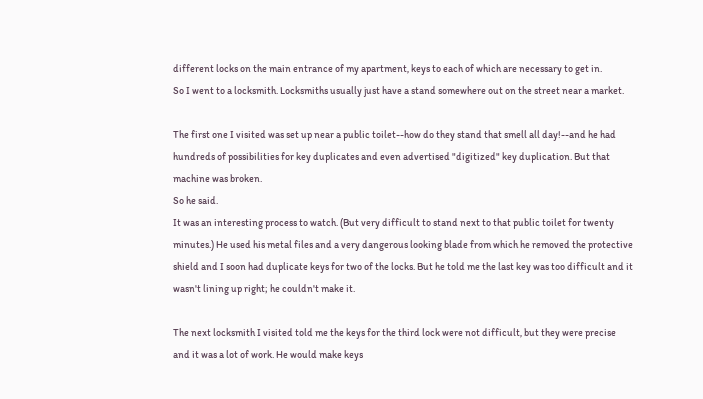different locks on the main entrance of my apartment, keys to each of which are necessary to get in.
So I went to a locksmith. Locksmiths usually just have a stand somewhere out on the street near a market.

The first one I visited was set up near a public toilet--how do they stand that smell all day!--and he had hundreds of possibilities for key duplicates and even advertised "digitized" key duplication. But that machine was broken.
So he said.
It was an interesting process to watch. (But very difficult to stand next to that public toilet for twenty minutes.) He used his metal files and a very dangerous looking blade from which he removed the protective shield and I soon had duplicate keys for two of the locks. But he told me the last key was too difficult and it wasn't lining up right; he couldn't make it.

The next locksmith I visited told me the keys for the third lock were not difficult, but they were precise and it was a lot of work. He would make keys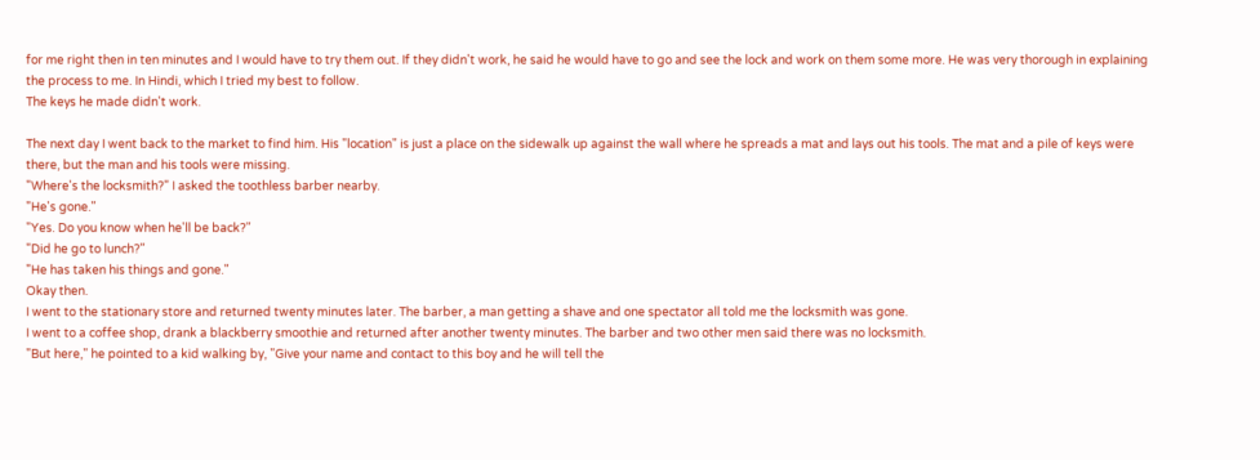for me right then in ten minutes and I would have to try them out. If they didn't work, he said he would have to go and see the lock and work on them some more. He was very thorough in explaining the process to me. In Hindi, which I tried my best to follow.
The keys he made didn't work.

The next day I went back to the market to find him. His "location" is just a place on the sidewalk up against the wall where he spreads a mat and lays out his tools. The mat and a pile of keys were there, but the man and his tools were missing.
"Where's the locksmith?" I asked the toothless barber nearby.
"He's gone."
"Yes. Do you know when he'll be back?"
"Did he go to lunch?"
"He has taken his things and gone."
Okay then.
I went to the stationary store and returned twenty minutes later. The barber, a man getting a shave and one spectator all told me the locksmith was gone.
I went to a coffee shop, drank a blackberry smoothie and returned after another twenty minutes. The barber and two other men said there was no locksmith.
"But here," he pointed to a kid walking by, "Give your name and contact to this boy and he will tell the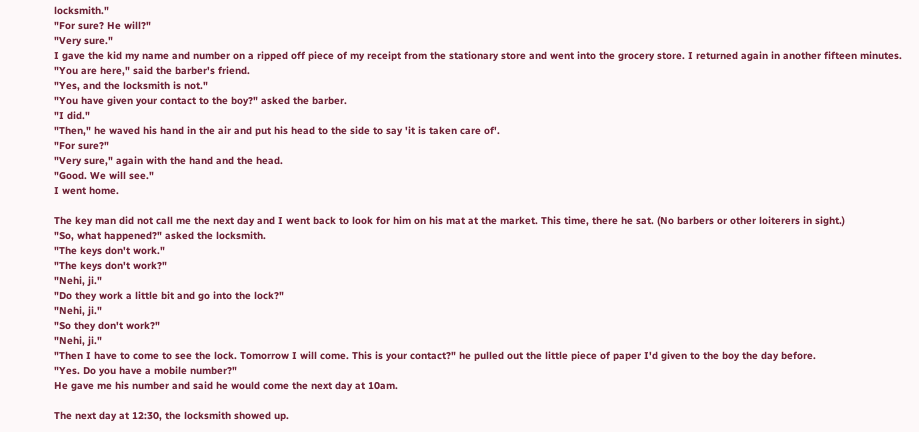locksmith."
"For sure? He will?"
"Very sure."
I gave the kid my name and number on a ripped off piece of my receipt from the stationary store and went into the grocery store. I returned again in another fifteen minutes.
"You are here," said the barber's friend.
"Yes, and the locksmith is not."
"You have given your contact to the boy?" asked the barber.
"I did."
"Then," he waved his hand in the air and put his head to the side to say 'it is taken care of'.
"For sure?"
"Very sure," again with the hand and the head.
"Good. We will see."
I went home.

The key man did not call me the next day and I went back to look for him on his mat at the market. This time, there he sat. (No barbers or other loiterers in sight.)
"So, what happened?" asked the locksmith.
"The keys don't work."
"The keys don't work?"
"Nehi, ji."
"Do they work a little bit and go into the lock?"
"Nehi, ji."
"So they don't work?"
"Nehi, ji."
"Then I have to come to see the lock. Tomorrow I will come. This is your contact?" he pulled out the little piece of paper I'd given to the boy the day before.
"Yes. Do you have a mobile number?"
He gave me his number and said he would come the next day at 10am.

The next day at 12:30, the locksmith showed up.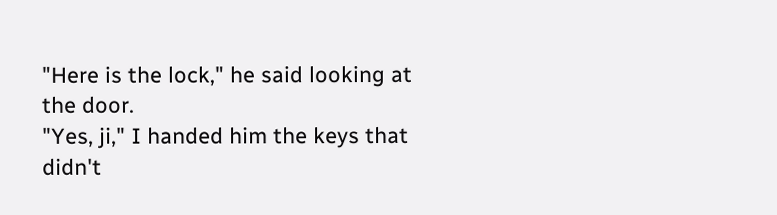"Here is the lock," he said looking at the door.
"Yes, ji," I handed him the keys that didn't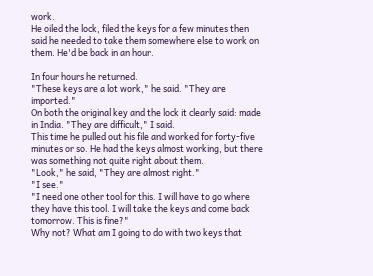work.
He oiled the lock, filed the keys for a few minutes then said he needed to take them somewhere else to work on them. He'd be back in an hour.

In four hours he returned.
"These keys are a lot work," he said. "They are imported."
On both the original key and the lock it clearly said: made in India. "They are difficult," I said.
This time he pulled out his file and worked for forty-five minutes or so. He had the keys almost working, but there was something not quite right about them.
"Look," he said, "They are almost right."
"I see."
"I need one other tool for this. I will have to go where they have this tool. I will take the keys and come back tomorrow. This is fine?"
Why not? What am I going to do with two keys that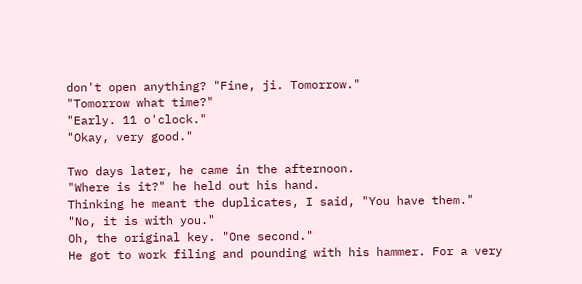don't open anything? "Fine, ji. Tomorrow."
"Tomorrow what time?"
"Early. 11 o'clock."
"Okay, very good."

Two days later, he came in the afternoon.
"Where is it?" he held out his hand.
Thinking he meant the duplicates, I said, "You have them."
"No, it is with you."
Oh, the original key. "One second."
He got to work filing and pounding with his hammer. For a very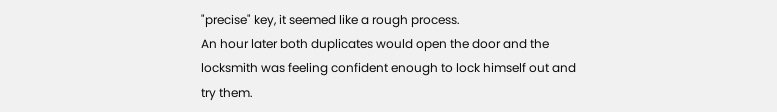"precise" key, it seemed like a rough process.
An hour later both duplicates would open the door and the locksmith was feeling confident enough to lock himself out and try them.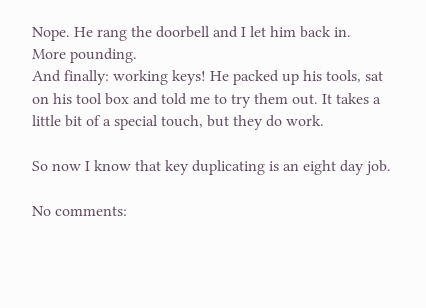Nope. He rang the doorbell and I let him back in.
More pounding.
And finally: working keys! He packed up his tools, sat on his tool box and told me to try them out. It takes a little bit of a special touch, but they do work.

So now I know that key duplicating is an eight day job.

No comments: